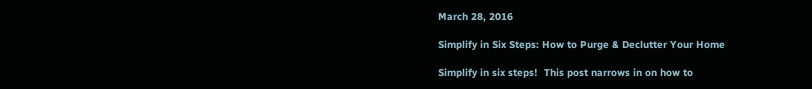March 28, 2016

Simplify in Six Steps: How to Purge & Declutter Your Home

Simplify in six steps!  This post narrows in on how to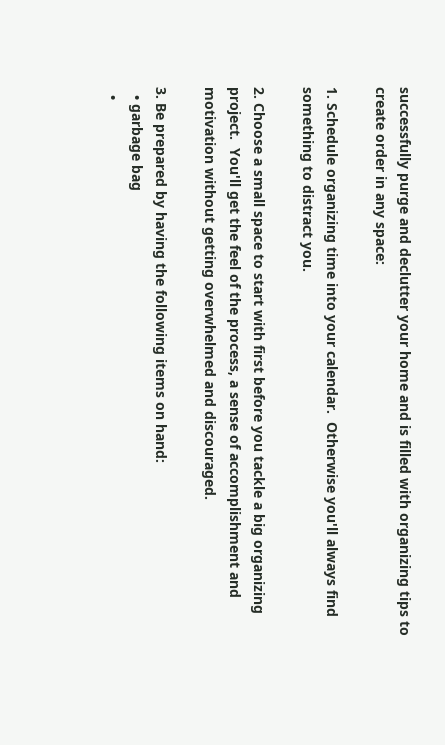successfully purge and declutter your home and is filled with organizing tips to create order in any space:

1. Schedule organizing time into your calendar.  Otherwise you'll always find something to distract you.

2. Choose a small space to start with first before you tackle a big organizing project.  You'll get the feel of the process, a sense of accomplishment and motivation without getting overwhelmed and discouraged.

3. Be prepared by having the following items on hand:
  • garbage bag
  •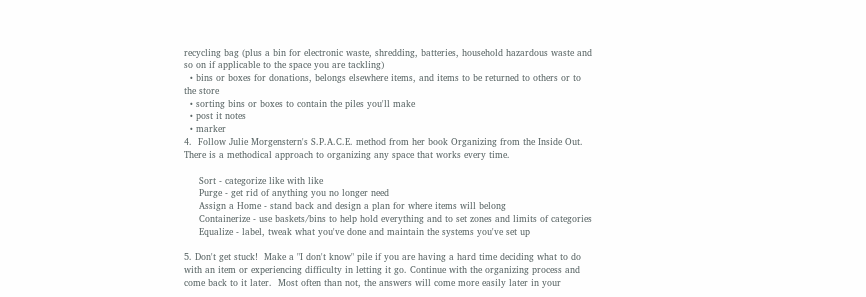recycling bag (plus a bin for electronic waste, shredding, batteries, household hazardous waste and so on if applicable to the space you are tackling)
  • bins or boxes for donations, belongs elsewhere items, and items to be returned to others or to the store
  • sorting bins or boxes to contain the piles you'll make
  • post it notes
  • marker
4.  Follow Julie Morgenstern's S.P.A.C.E. method from her book Organizing from the Inside Out.  There is a methodical approach to organizing any space that works every time.

     Sort - categorize like with like
     Purge - get rid of anything you no longer need
     Assign a Home - stand back and design a plan for where items will belong
     Containerize - use baskets/bins to help hold everything and to set zones and limits of categories
     Equalize - label, tweak what you've done and maintain the systems you've set up

5. Don't get stuck!  Make a "I don't know" pile if you are having a hard time deciding what to do with an item or experiencing difficulty in letting it go. Continue with the organizing process and come back to it later.  Most often than not, the answers will come more easily later in your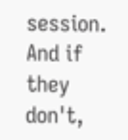session. And if they don't,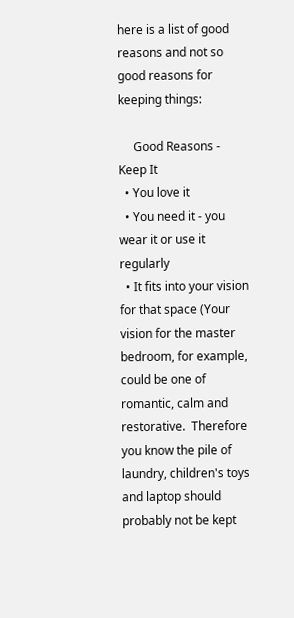here is a list of good reasons and not so good reasons for keeping things:

     Good Reasons - Keep It
  • You love it
  • You need it - you wear it or use it regularly
  • It fits into your vision for that space (Your vision for the master bedroom, for example, could be one of romantic, calm and restorative.  Therefore you know the pile of laundry, children's toys and laptop should probably not be kept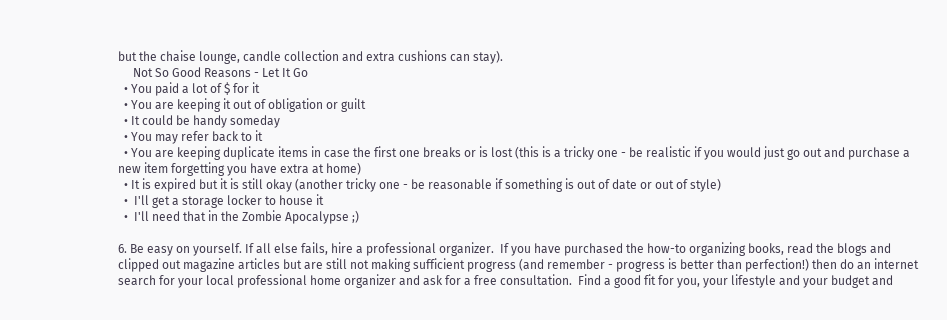but the chaise lounge, candle collection and extra cushions can stay).
     Not So Good Reasons - Let It Go
  • You paid a lot of $ for it
  • You are keeping it out of obligation or guilt
  • It could be handy someday
  • You may refer back to it
  • You are keeping duplicate items in case the first one breaks or is lost (this is a tricky one - be realistic if you would just go out and purchase a new item forgetting you have extra at home)
  • It is expired but it is still okay (another tricky one - be reasonable if something is out of date or out of style)
  •  I'll get a storage locker to house it
  •  I'll need that in the Zombie Apocalypse ;)

6. Be easy on yourself. If all else fails, hire a professional organizer.  If you have purchased the how-to organizing books, read the blogs and clipped out magazine articles but are still not making sufficient progress (and remember - progress is better than perfection!) then do an internet search for your local professional home organizer and ask for a free consultation.  Find a good fit for you, your lifestyle and your budget and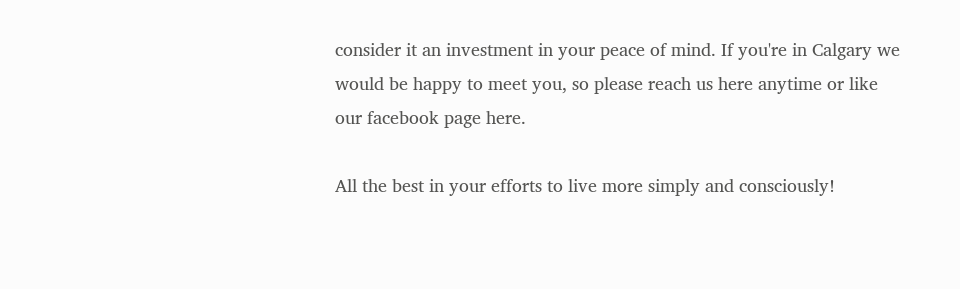consider it an investment in your peace of mind. If you're in Calgary we would be happy to meet you, so please reach us here anytime or like our facebook page here.

All the best in your efforts to live more simply and consciously!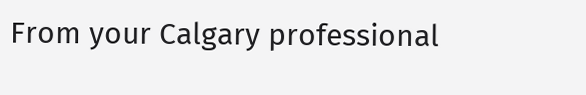From your Calgary professional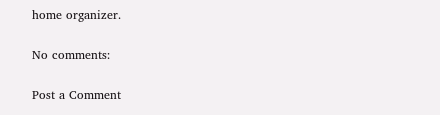home organizer.

No comments:

Post a Comment